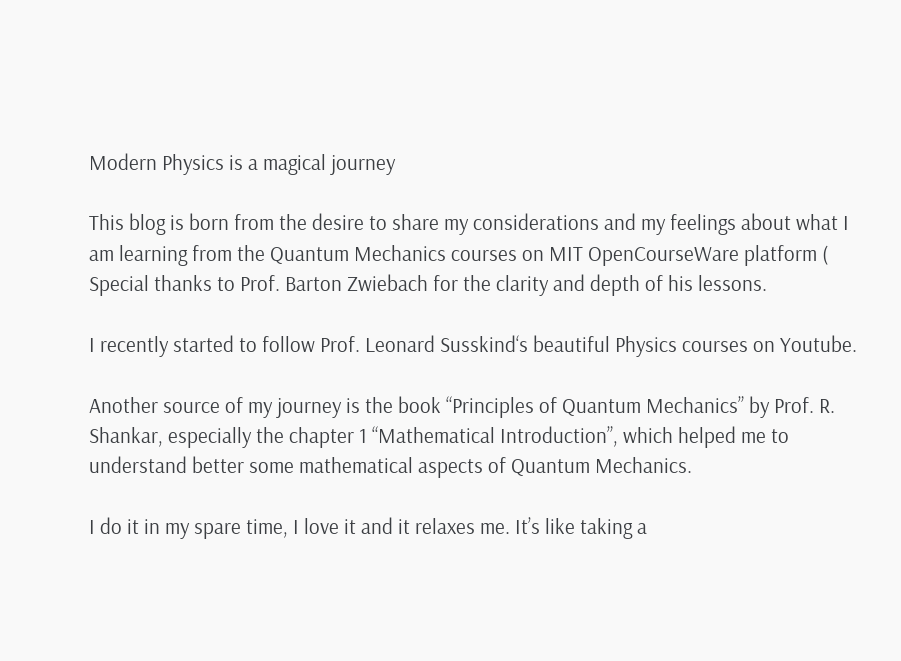Modern Physics is a magical journey

This blog is born from the desire to share my considerations and my feelings about what I am learning from the Quantum Mechanics courses on MIT OpenCourseWare platform ( Special thanks to Prof. Barton Zwiebach for the clarity and depth of his lessons.

I recently started to follow Prof. Leonard Susskind‘s beautiful Physics courses on Youtube.

Another source of my journey is the book “Principles of Quantum Mechanics” by Prof. R. Shankar, especially the chapter 1 “Mathematical Introduction”, which helped me to understand better some mathematical aspects of Quantum Mechanics.

I do it in my spare time, I love it and it relaxes me. It’s like taking a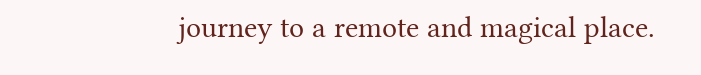journey to a remote and magical place.